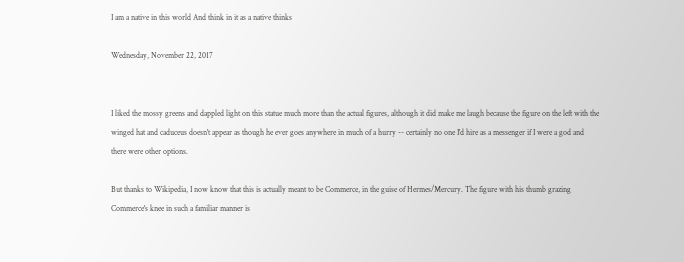I am a native in this world And think in it as a native thinks

Wednesday, November 22, 2017


I liked the mossy greens and dappled light on this statue much more than the actual figures, although it did make me laugh because the figure on the left with the winged hat and caduceus doesn't appear as though he ever goes anywhere in much of a hurry -- certainly no one I'd hire as a messenger if I were a god and there were other options.

But thanks to Wikipedia, I now know that this is actually meant to be Commerce, in the guise of Hermes/Mercury. The figure with his thumb grazing Commerce's knee in such a familiar manner is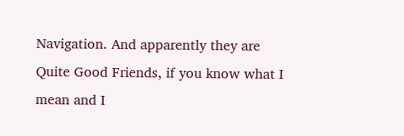Navigation. And apparently they are Quite Good Friends, if you know what I mean and I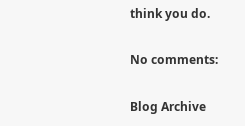think you do.

No comments:

Blog Archive